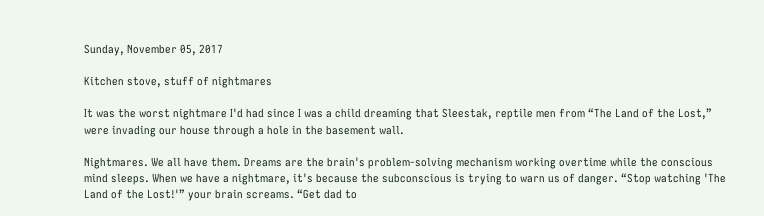Sunday, November 05, 2017

Kitchen stove, stuff of nightmares

It was the worst nightmare I'd had since I was a child dreaming that Sleestak, reptile men from “The Land of the Lost,” were invading our house through a hole in the basement wall.

Nightmares. We all have them. Dreams are the brain's problem-solving mechanism working overtime while the conscious mind sleeps. When we have a nightmare, it's because the subconscious is trying to warn us of danger. “Stop watching 'The Land of the Lost!'” your brain screams. “Get dad to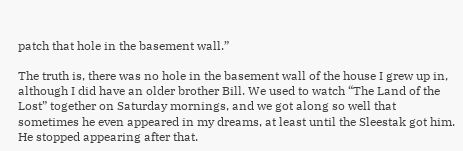patch that hole in the basement wall.”

The truth is, there was no hole in the basement wall of the house I grew up in, although I did have an older brother Bill. We used to watch “The Land of the Lost” together on Saturday mornings, and we got along so well that sometimes he even appeared in my dreams, at least until the Sleestak got him. He stopped appearing after that.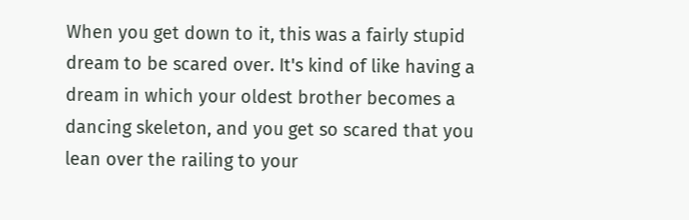When you get down to it, this was a fairly stupid dream to be scared over. It's kind of like having a dream in which your oldest brother becomes a dancing skeleton, and you get so scared that you lean over the railing to your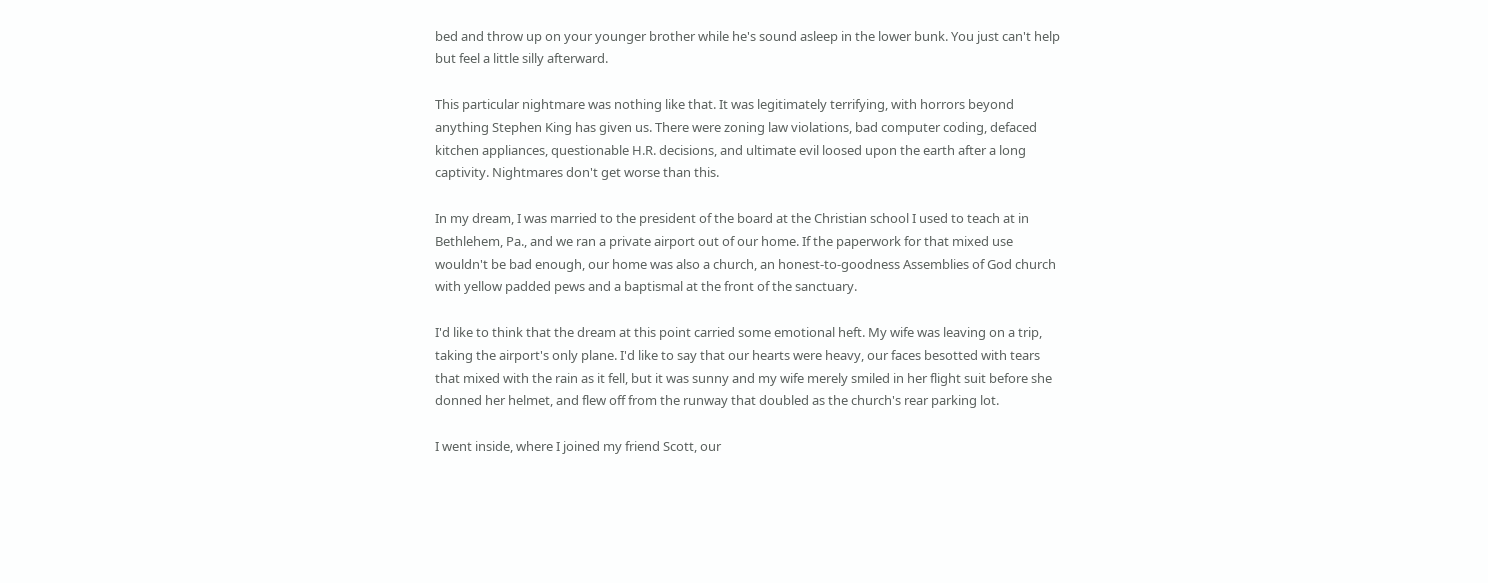bed and throw up on your younger brother while he's sound asleep in the lower bunk. You just can't help but feel a little silly afterward.

This particular nightmare was nothing like that. It was legitimately terrifying, with horrors beyond anything Stephen King has given us. There were zoning law violations, bad computer coding, defaced kitchen appliances, questionable H.R. decisions, and ultimate evil loosed upon the earth after a long captivity. Nightmares don't get worse than this.

In my dream, I was married to the president of the board at the Christian school I used to teach at in Bethlehem, Pa., and we ran a private airport out of our home. If the paperwork for that mixed use wouldn't be bad enough, our home was also a church, an honest-to-goodness Assemblies of God church with yellow padded pews and a baptismal at the front of the sanctuary.

I'd like to think that the dream at this point carried some emotional heft. My wife was leaving on a trip, taking the airport's only plane. I'd like to say that our hearts were heavy, our faces besotted with tears that mixed with the rain as it fell, but it was sunny and my wife merely smiled in her flight suit before she donned her helmet, and flew off from the runway that doubled as the church's rear parking lot.

I went inside, where I joined my friend Scott, our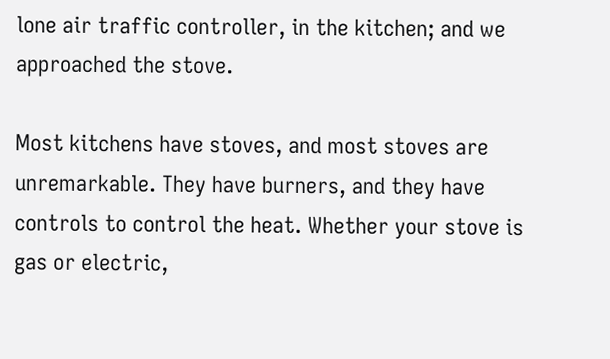lone air traffic controller, in the kitchen; and we approached the stove.

Most kitchens have stoves, and most stoves are unremarkable. They have burners, and they have controls to control the heat. Whether your stove is gas or electric,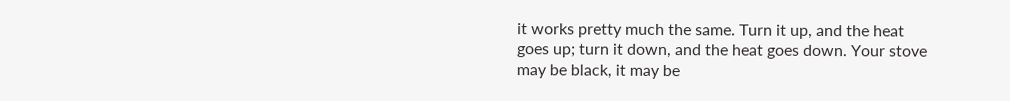it works pretty much the same. Turn it up, and the heat goes up; turn it down, and the heat goes down. Your stove may be black, it may be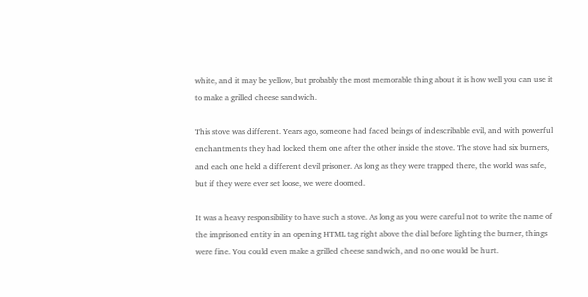white, and it may be yellow, but probably the most memorable thing about it is how well you can use it to make a grilled cheese sandwich.

This stove was different. Years ago, someone had faced beings of indescribable evil, and with powerful enchantments they had locked them one after the other inside the stove. The stove had six burners, and each one held a different devil prisoner. As long as they were trapped there, the world was safe, but if they were ever set loose, we were doomed.

It was a heavy responsibility to have such a stove. As long as you were careful not to write the name of the imprisoned entity in an opening HTML tag right above the dial before lighting the burner, things were fine. You could even make a grilled cheese sandwich, and no one would be hurt.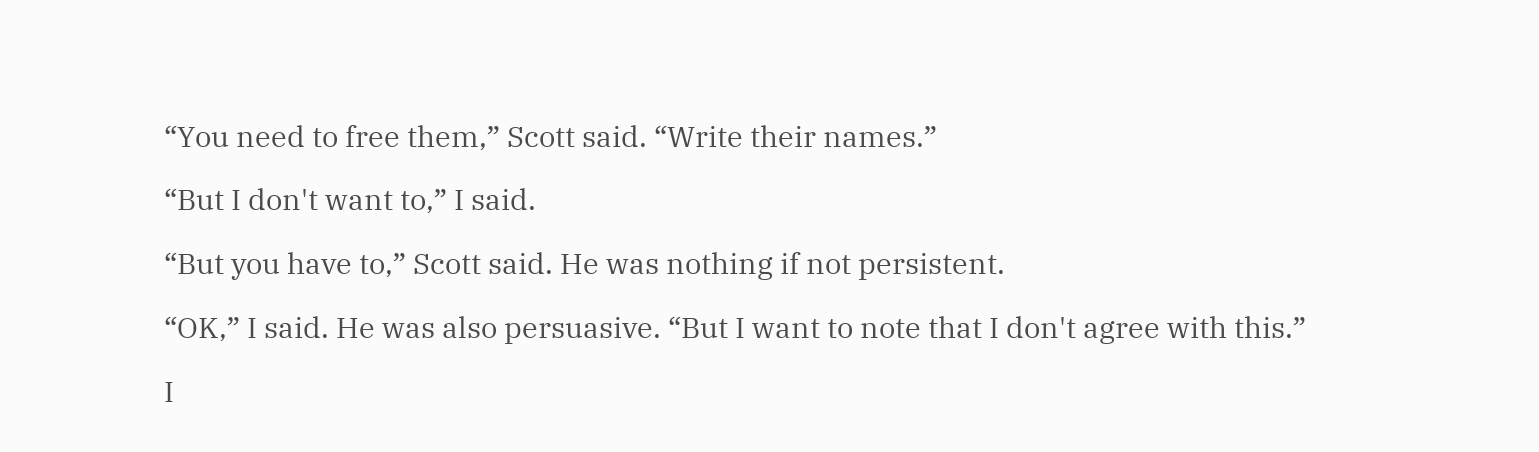“You need to free them,” Scott said. “Write their names.”

“But I don't want to,” I said.

“But you have to,” Scott said. He was nothing if not persistent.

“OK,” I said. He was also persuasive. “But I want to note that I don't agree with this.”

I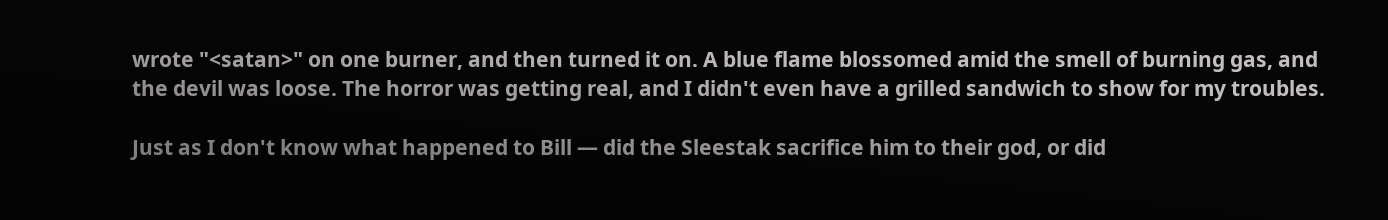wrote "<satan>" on one burner, and then turned it on. A blue flame blossomed amid the smell of burning gas, and the devil was loose. The horror was getting real, and I didn't even have a grilled sandwich to show for my troubles.

Just as I don't know what happened to Bill — did the Sleestak sacrifice him to their god, or did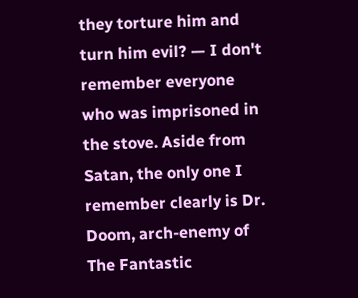they torture him and turn him evil? — I don't remember everyone who was imprisoned in the stove. Aside from Satan, the only one I remember clearly is Dr. Doom, arch-enemy of The Fantastic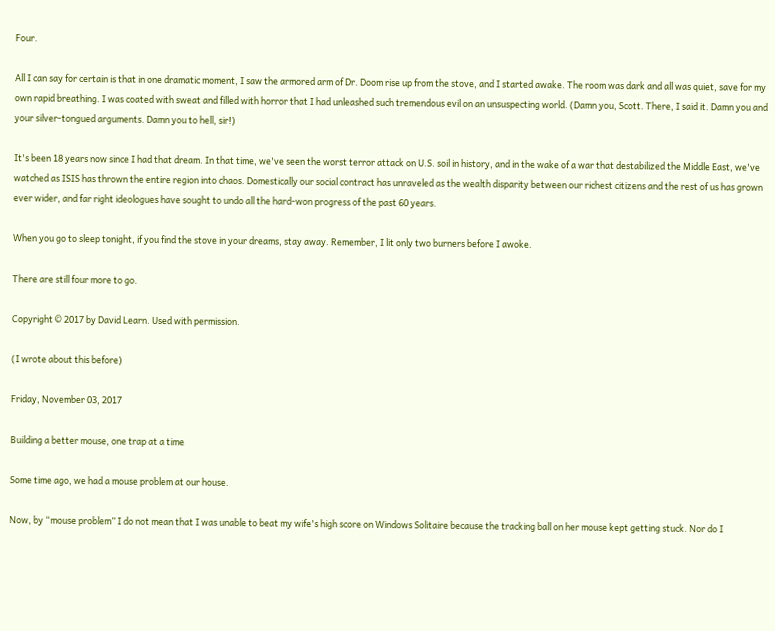Four.

All I can say for certain is that in one dramatic moment, I saw the armored arm of Dr. Doom rise up from the stove, and I started awake. The room was dark and all was quiet, save for my own rapid breathing. I was coated with sweat and filled with horror that I had unleashed such tremendous evil on an unsuspecting world. (Damn you, Scott. There, I said it. Damn you and your silver-tongued arguments. Damn you to hell, sir!)

It's been 18 years now since I had that dream. In that time, we've seen the worst terror attack on U.S. soil in history, and in the wake of a war that destabilized the Middle East, we've watched as ISIS has thrown the entire region into chaos. Domestically our social contract has unraveled as the wealth disparity between our richest citizens and the rest of us has grown ever wider, and far right ideologues have sought to undo all the hard-won progress of the past 60 years.

When you go to sleep tonight, if you find the stove in your dreams, stay away. Remember, I lit only two burners before I awoke.

There are still four more to go.

Copyright © 2017 by David Learn. Used with permission.

(I wrote about this before)

Friday, November 03, 2017

Building a better mouse, one trap at a time

Some time ago, we had a mouse problem at our house.

Now, by “mouse problem” I do not mean that I was unable to beat my wife's high score on Windows Solitaire because the tracking ball on her mouse kept getting stuck. Nor do I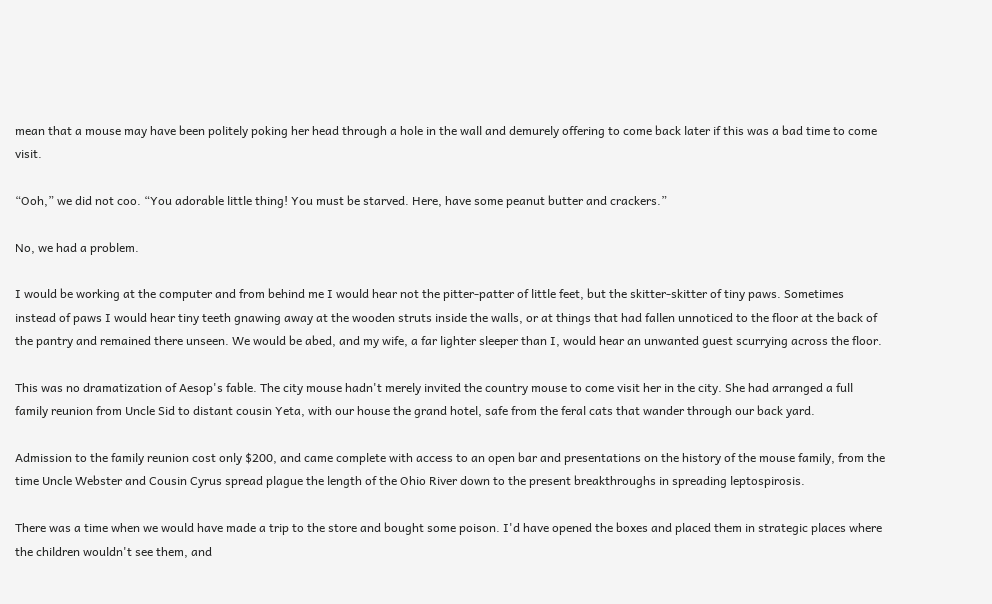mean that a mouse may have been politely poking her head through a hole in the wall and demurely offering to come back later if this was a bad time to come visit.

“Ooh,” we did not coo. “You adorable little thing! You must be starved. Here, have some peanut butter and crackers.”

No, we had a problem.

I would be working at the computer and from behind me I would hear not the pitter-patter of little feet, but the skitter-skitter of tiny paws. Sometimes instead of paws I would hear tiny teeth gnawing away at the wooden struts inside the walls, or at things that had fallen unnoticed to the floor at the back of the pantry and remained there unseen. We would be abed, and my wife, a far lighter sleeper than I, would hear an unwanted guest scurrying across the floor.

This was no dramatization of Aesop's fable. The city mouse hadn't merely invited the country mouse to come visit her in the city. She had arranged a full family reunion from Uncle Sid to distant cousin Yeta, with our house the grand hotel, safe from the feral cats that wander through our back yard.

Admission to the family reunion cost only $200, and came complete with access to an open bar and presentations on the history of the mouse family, from the time Uncle Webster and Cousin Cyrus spread plague the length of the Ohio River down to the present breakthroughs in spreading leptospirosis.

There was a time when we would have made a trip to the store and bought some poison. I'd have opened the boxes and placed them in strategic places where the children wouldn't see them, and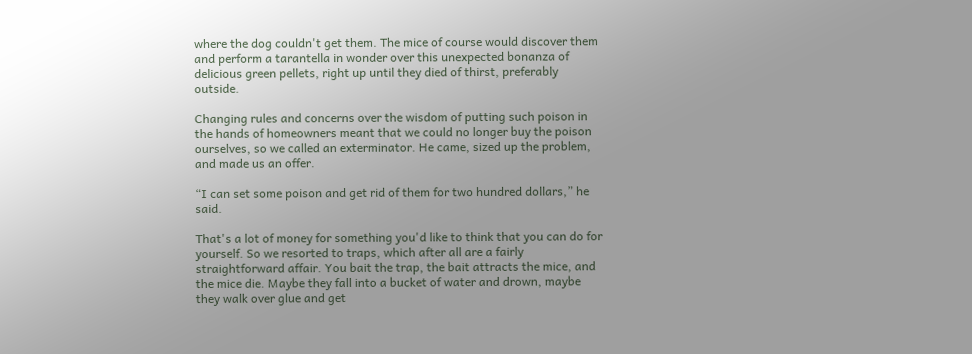where the dog couldn't get them. The mice of course would discover them and perform a tarantella in wonder over this unexpected bonanza of delicious green pellets, right up until they died of thirst, preferably outside.

Changing rules and concerns over the wisdom of putting such poison in the hands of homeowners meant that we could no longer buy the poison ourselves, so we called an exterminator. He came, sized up the problem, and made us an offer.

“I can set some poison and get rid of them for two hundred dollars,” he said.

That's a lot of money for something you'd like to think that you can do for yourself. So we resorted to traps, which after all are a fairly straightforward affair. You bait the trap, the bait attracts the mice, and the mice die. Maybe they fall into a bucket of water and drown, maybe they walk over glue and get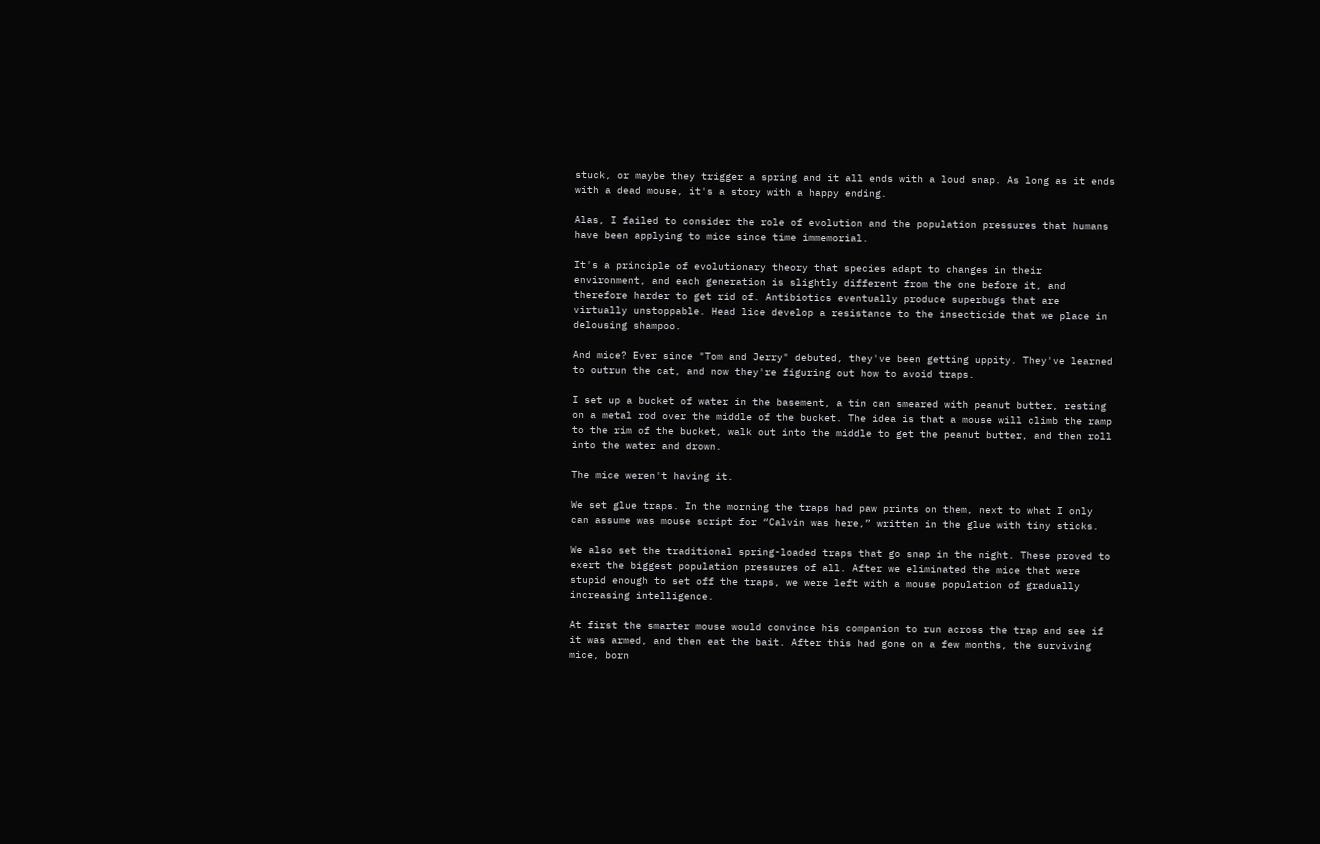stuck, or maybe they trigger a spring and it all ends with a loud snap. As long as it ends with a dead mouse, it's a story with a happy ending.

Alas, I failed to consider the role of evolution and the population pressures that humans have been applying to mice since time immemorial.

It's a principle of evolutionary theory that species adapt to changes in their environment, and each generation is slightly different from the one before it, and therefore harder to get rid of. Antibiotics eventually produce superbugs that are virtually unstoppable. Head lice develop a resistance to the insecticide that we place in delousing shampoo.

And mice? Ever since "Tom and Jerry" debuted, they've been getting uppity. They've learned to outrun the cat, and now they're figuring out how to avoid traps.

I set up a bucket of water in the basement, a tin can smeared with peanut butter, resting on a metal rod over the middle of the bucket. The idea is that a mouse will climb the ramp to the rim of the bucket, walk out into the middle to get the peanut butter, and then roll into the water and drown.

The mice weren't having it.

We set glue traps. In the morning the traps had paw prints on them, next to what I only can assume was mouse script for “Calvin was here,” written in the glue with tiny sticks.

We also set the traditional spring-loaded traps that go snap in the night. These proved to exert the biggest population pressures of all. After we eliminated the mice that were stupid enough to set off the traps, we were left with a mouse population of gradually increasing intelligence.

At first the smarter mouse would convince his companion to run across the trap and see if it was armed, and then eat the bait. After this had gone on a few months, the surviving mice, born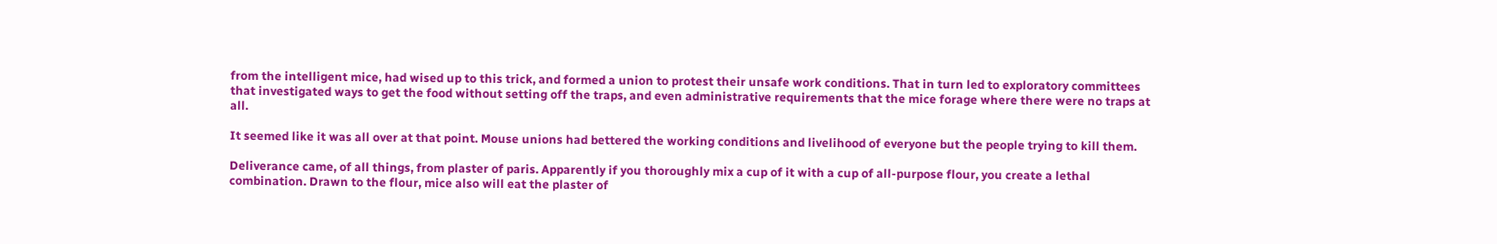from the intelligent mice, had wised up to this trick, and formed a union to protest their unsafe work conditions. That in turn led to exploratory committees that investigated ways to get the food without setting off the traps, and even administrative requirements that the mice forage where there were no traps at all.

It seemed like it was all over at that point. Mouse unions had bettered the working conditions and livelihood of everyone but the people trying to kill them.

Deliverance came, of all things, from plaster of paris. Apparently if you thoroughly mix a cup of it with a cup of all-purpose flour, you create a lethal combination. Drawn to the flour, mice also will eat the plaster of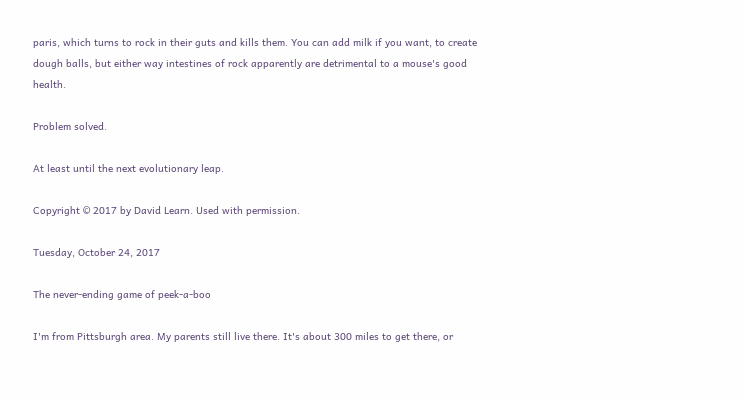paris, which turns to rock in their guts and kills them. You can add milk if you want, to create dough balls, but either way intestines of rock apparently are detrimental to a mouse's good health.

Problem solved.

At least until the next evolutionary leap.

Copyright © 2017 by David Learn. Used with permission.

Tuesday, October 24, 2017

The never-ending game of peek-a-boo

I'm from Pittsburgh area. My parents still live there. It's about 300 miles to get there, or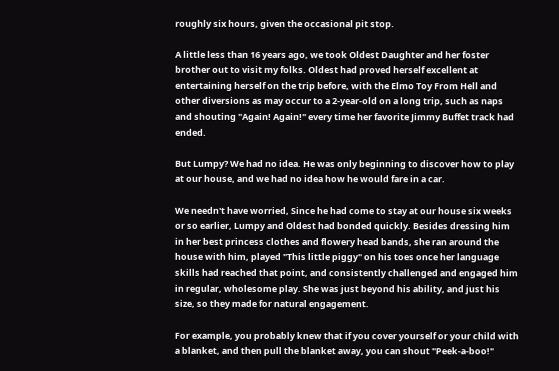roughly six hours, given the occasional pit stop.

A little less than 16 years ago, we took Oldest Daughter and her foster brother out to visit my folks. Oldest had proved herself excellent at entertaining herself on the trip before, with the Elmo Toy From Hell and other diversions as may occur to a 2-year-old on a long trip, such as naps and shouting "Again! Again!" every time her favorite Jimmy Buffet track had ended.

But Lumpy? We had no idea. He was only beginning to discover how to play at our house, and we had no idea how he would fare in a car.

We needn't have worried, Since he had come to stay at our house six weeks or so earlier, Lumpy and Oldest had bonded quickly. Besides dressing him in her best princess clothes and flowery head bands, she ran around the house with him, played "This little piggy" on his toes once her language skills had reached that point, and consistently challenged and engaged him in regular, wholesome play. She was just beyond his ability, and just his size, so they made for natural engagement.

For example, you probably knew that if you cover yourself or your child with a blanket, and then pull the blanket away, you can shout "Peek-a-boo!"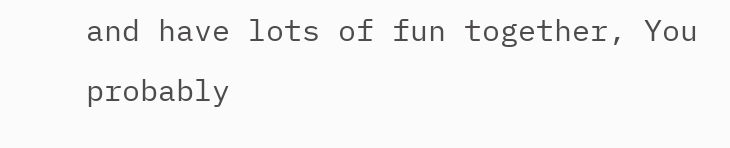and have lots of fun together, You probably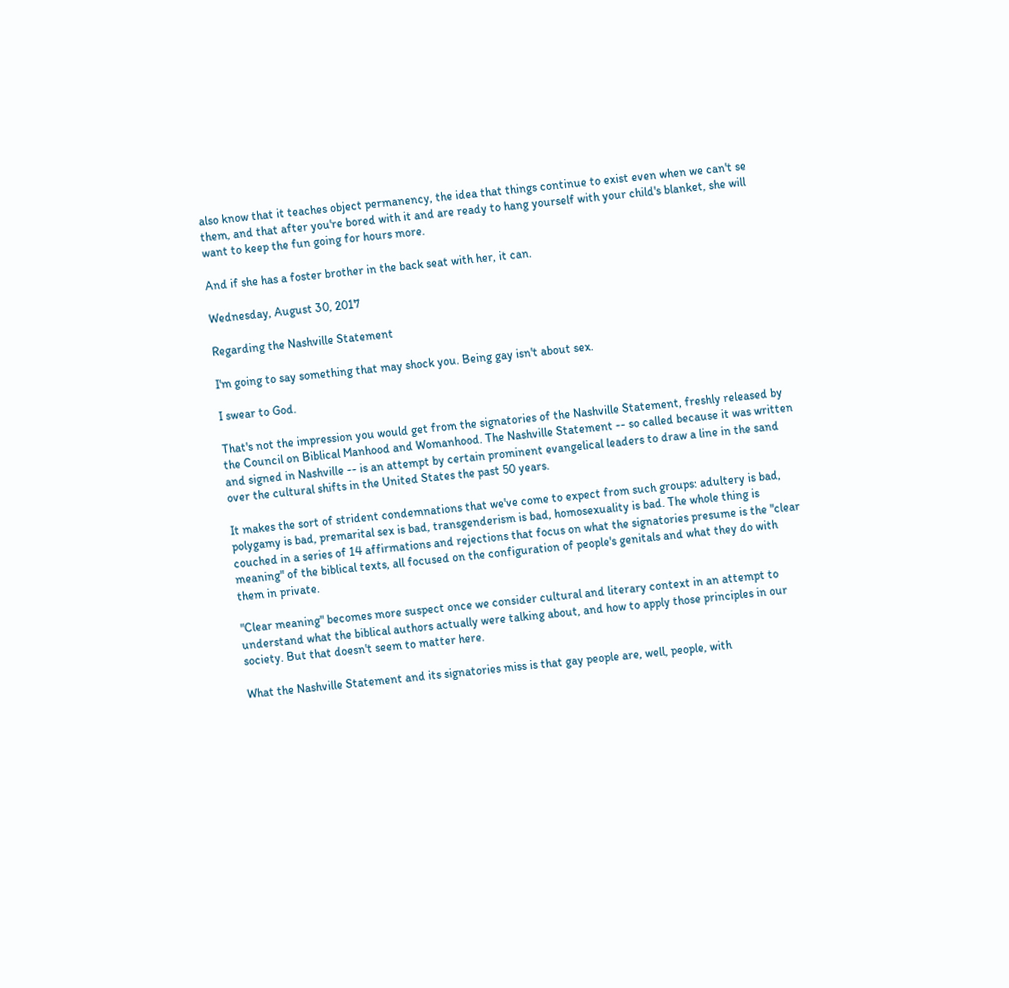also know that it teaches object permanency, the idea that things continue to exist even when we can't se them, and that after you're bored with it and are ready to hang yourself with your child's blanket, she will want to keep the fun going for hours more.

And if she has a foster brother in the back seat with her, it can.

Wednesday, August 30, 2017

Regarding the Nashville Statement

I'm going to say something that may shock you. Being gay isn't about sex.

I swear to God.

That's not the impression you would get from the signatories of the Nashville Statement, freshly released by the Council on Biblical Manhood and Womanhood. The Nashville Statement -- so called because it was written and signed in Nashville -- is an attempt by certain prominent evangelical leaders to draw a line in the sand over the cultural shifts in the United States the past 50 years.

It makes the sort of strident condemnations that we've come to expect from such groups: adultery is bad, polygamy is bad, premarital sex is bad, transgenderism is bad, homosexuality is bad. The whole thing is couched in a series of 14 affirmations and rejections that focus on what the signatories presume is the "clear meaning" of the biblical texts, all focused on the configuration of people's genitals and what they do with them in private.

"Clear meaning" becomes more suspect once we consider cultural and literary context in an attempt to understand what the biblical authors actually were talking about, and how to apply those principles in our society. But that doesn't seem to matter here.

What the Nashville Statement and its signatories miss is that gay people are, well, people, with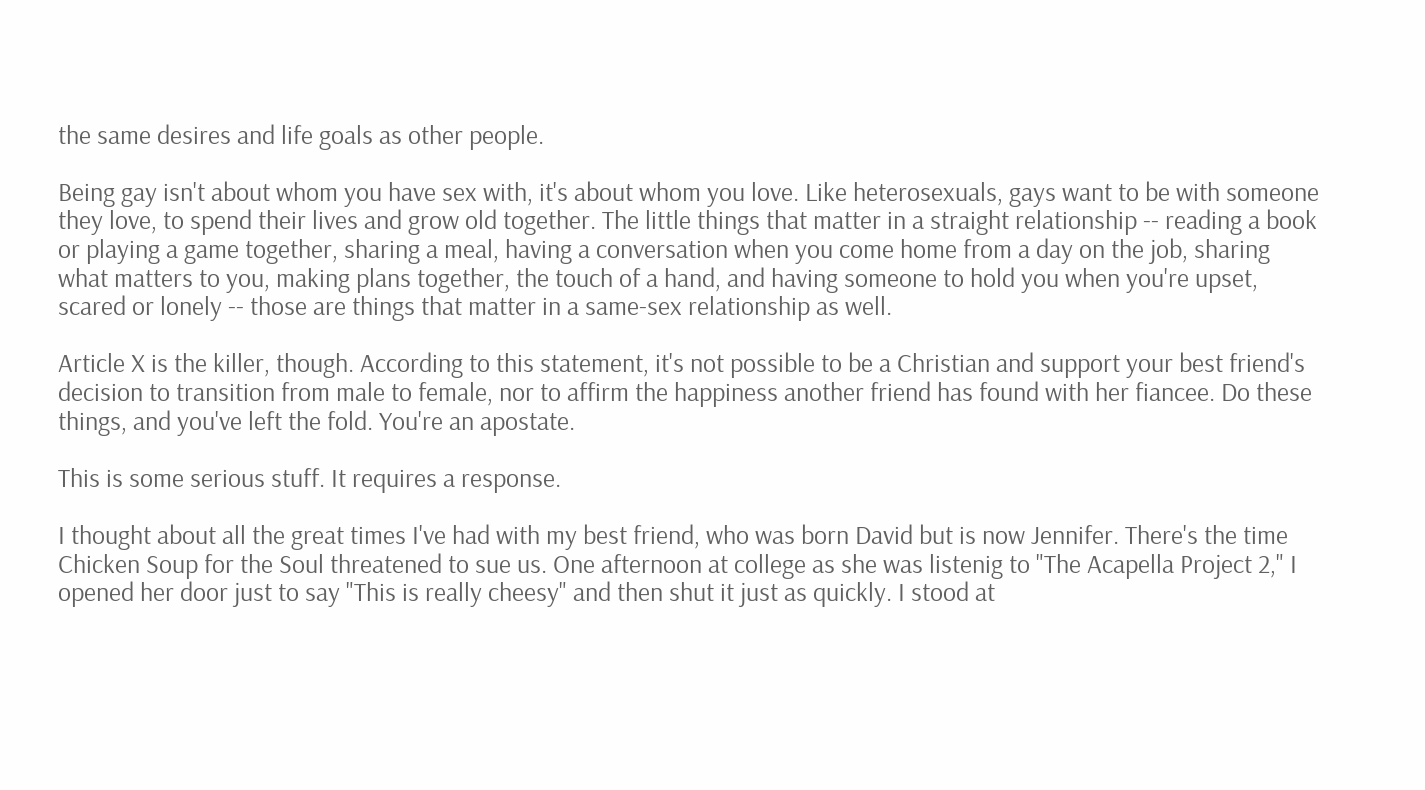the same desires and life goals as other people.

Being gay isn't about whom you have sex with, it's about whom you love. Like heterosexuals, gays want to be with someone they love, to spend their lives and grow old together. The little things that matter in a straight relationship -- reading a book or playing a game together, sharing a meal, having a conversation when you come home from a day on the job, sharing what matters to you, making plans together, the touch of a hand, and having someone to hold you when you're upset, scared or lonely -- those are things that matter in a same-sex relationship as well.

Article X is the killer, though. According to this statement, it's not possible to be a Christian and support your best friend's decision to transition from male to female, nor to affirm the happiness another friend has found with her fiancee. Do these things, and you've left the fold. You're an apostate.

This is some serious stuff. It requires a response.

I thought about all the great times I've had with my best friend, who was born David but is now Jennifer. There's the time Chicken Soup for the Soul threatened to sue us. One afternoon at college as she was listenig to "The Acapella Project 2," I opened her door just to say "This is really cheesy" and then shut it just as quickly. I stood at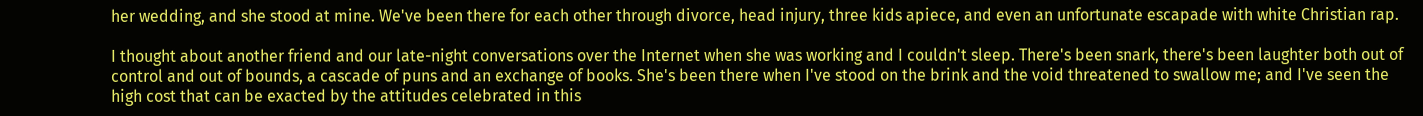her wedding, and she stood at mine. We've been there for each other through divorce, head injury, three kids apiece, and even an unfortunate escapade with white Christian rap.

I thought about another friend and our late-night conversations over the Internet when she was working and I couldn't sleep. There's been snark, there's been laughter both out of control and out of bounds, a cascade of puns and an exchange of books. She's been there when I've stood on the brink and the void threatened to swallow me; and I've seen the high cost that can be exacted by the attitudes celebrated in this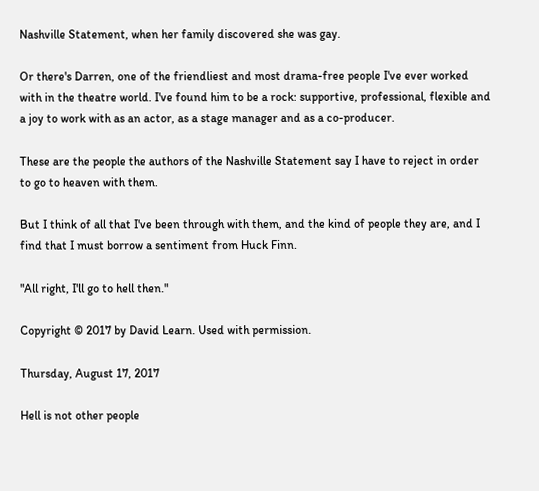Nashville Statement, when her family discovered she was gay.

Or there's Darren, one of the friendliest and most drama-free people I've ever worked with in the theatre world. I've found him to be a rock: supportive, professional, flexible and a joy to work with as an actor, as a stage manager and as a co-producer.

These are the people the authors of the Nashville Statement say I have to reject in order to go to heaven with them.

But I think of all that I've been through with them, and the kind of people they are, and I find that I must borrow a sentiment from Huck Finn.

"All right, I'll go to hell then."

Copyright © 2017 by David Learn. Used with permission.

Thursday, August 17, 2017

Hell is not other people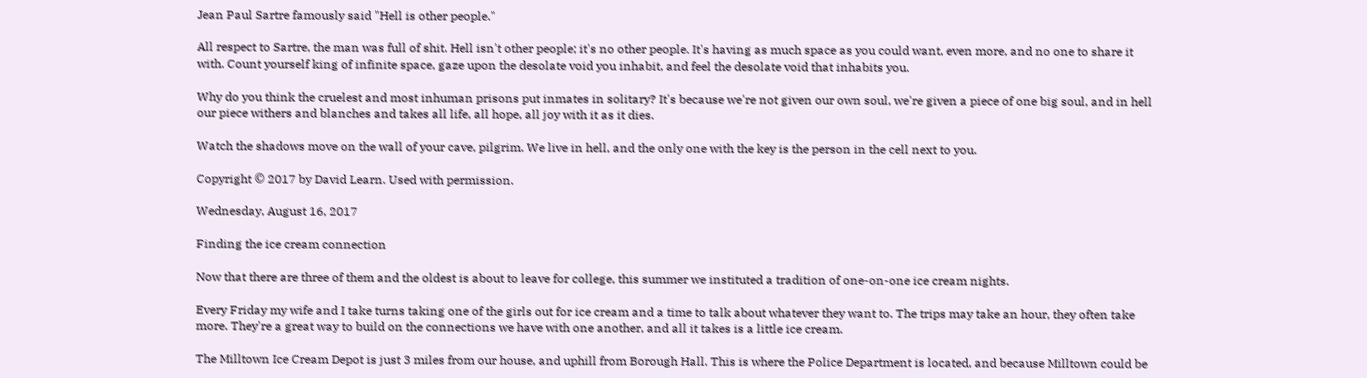Jean Paul Sartre famously said "Hell is other people."

All respect to Sartre, the man was full of shit. Hell isn't other people; it's no other people. It's having as much space as you could want, even more, and no one to share it with. Count yourself king of infinite space, gaze upon the desolate void you inhabit, and feel the desolate void that inhabits you.

Why do you think the cruelest and most inhuman prisons put inmates in solitary? It's because we're not given our own soul, we're given a piece of one big soul, and in hell our piece withers and blanches and takes all life, all hope, all joy with it as it dies.

Watch the shadows move on the wall of your cave, pilgrim. We live in hell, and the only one with the key is the person in the cell next to you.

Copyright © 2017 by David Learn. Used with permission.

Wednesday, August 16, 2017

Finding the ice cream connection

Now that there are three of them and the oldest is about to leave for college, this summer we instituted a tradition of one-on-one ice cream nights.

Every Friday my wife and I take turns taking one of the girls out for ice cream and a time to talk about whatever they want to. The trips may take an hour, they often take more. They're a great way to build on the connections we have with one another, and all it takes is a little ice cream.

The Milltown Ice Cream Depot is just 3 miles from our house, and uphill from Borough Hall. This is where the Police Department is located, and because Milltown could be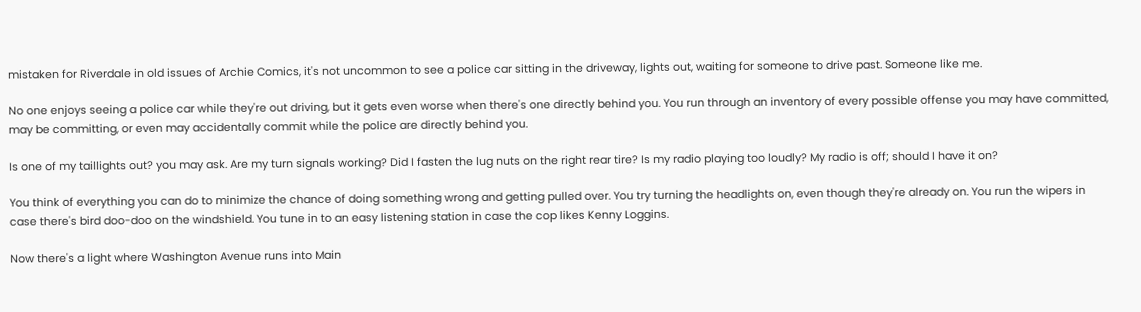mistaken for Riverdale in old issues of Archie Comics, it's not uncommon to see a police car sitting in the driveway, lights out, waiting for someone to drive past. Someone like me.

No one enjoys seeing a police car while they're out driving, but it gets even worse when there's one directly behind you. You run through an inventory of every possible offense you may have committed, may be committing, or even may accidentally commit while the police are directly behind you.

Is one of my taillights out? you may ask. Are my turn signals working? Did I fasten the lug nuts on the right rear tire? Is my radio playing too loudly? My radio is off; should I have it on?

You think of everything you can do to minimize the chance of doing something wrong and getting pulled over. You try turning the headlights on, even though they're already on. You run the wipers in case there's bird doo-doo on the windshield. You tune in to an easy listening station in case the cop likes Kenny Loggins.

Now there's a light where Washington Avenue runs into Main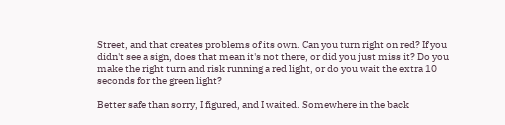Street, and that creates problems of its own. Can you turn right on red? If you didn't see a sign, does that mean it's not there, or did you just miss it? Do you make the right turn and risk running a red light, or do you wait the extra 10 seconds for the green light?

Better safe than sorry, I figured, and I waited. Somewhere in the back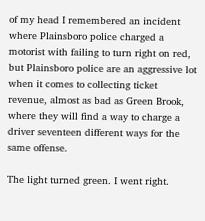of my head I remembered an incident where Plainsboro police charged a motorist with failing to turn right on red, but Plainsboro police are an aggressive lot when it comes to collecting ticket revenue, almost as bad as Green Brook, where they will find a way to charge a driver seventeen different ways for the same offense.

The light turned green. I went right.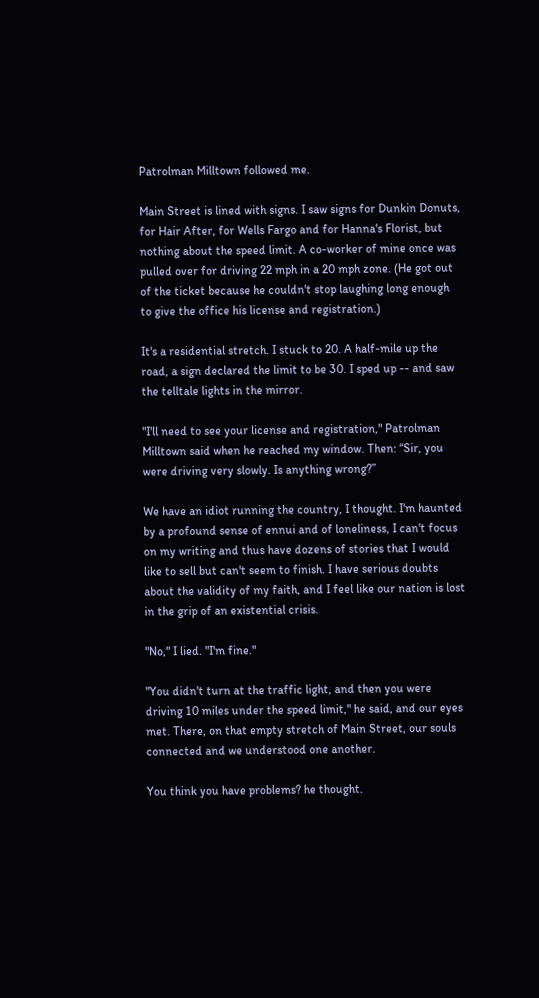Patrolman Milltown followed me.

Main Street is lined with signs. I saw signs for Dunkin Donuts, for Hair After, for Wells Fargo and for Hanna's Florist, but nothing about the speed limit. A co-worker of mine once was pulled over for driving 22 mph in a 20 mph zone. (He got out of the ticket because he couldn't stop laughing long enough to give the office his license and registration.)

It's a residential stretch. I stuck to 20. A half-mile up the road, a sign declared the limit to be 30. I sped up -- and saw the telltale lights in the mirror.

"I'll need to see your license and registration," Patrolman Milltown said when he reached my window. Then: “Sir, you were driving very slowly. Is anything wrong?”

We have an idiot running the country, I thought. I'm haunted by a profound sense of ennui and of loneliness, I can't focus on my writing and thus have dozens of stories that I would like to sell but can't seem to finish. I have serious doubts about the validity of my faith, and I feel like our nation is lost in the grip of an existential crisis.

"No," I lied. "I'm fine."

"You didn't turn at the traffic light, and then you were driving 10 miles under the speed limit," he said, and our eyes met. There, on that empty stretch of Main Street, our souls connected and we understood one another.

You think you have problems? he thought.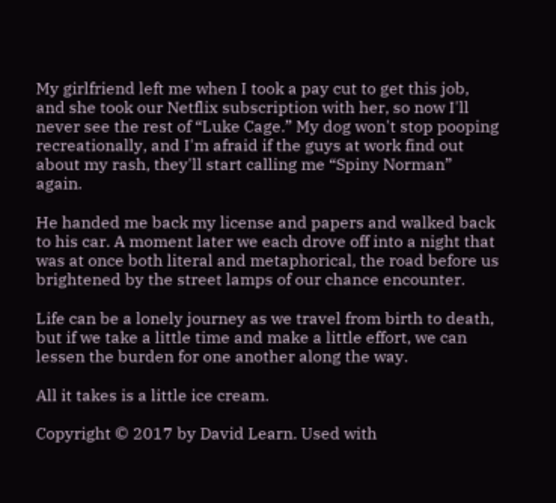My girlfriend left me when I took a pay cut to get this job, and she took our Netflix subscription with her, so now I'll never see the rest of “Luke Cage.” My dog won't stop pooping recreationally, and I'm afraid if the guys at work find out about my rash, they'll start calling me “Spiny Norman” again.

He handed me back my license and papers and walked back to his car. A moment later we each drove off into a night that was at once both literal and metaphorical, the road before us brightened by the street lamps of our chance encounter.

Life can be a lonely journey as we travel from birth to death, but if we take a little time and make a little effort, we can lessen the burden for one another along the way.

All it takes is a little ice cream.

Copyright © 2017 by David Learn. Used with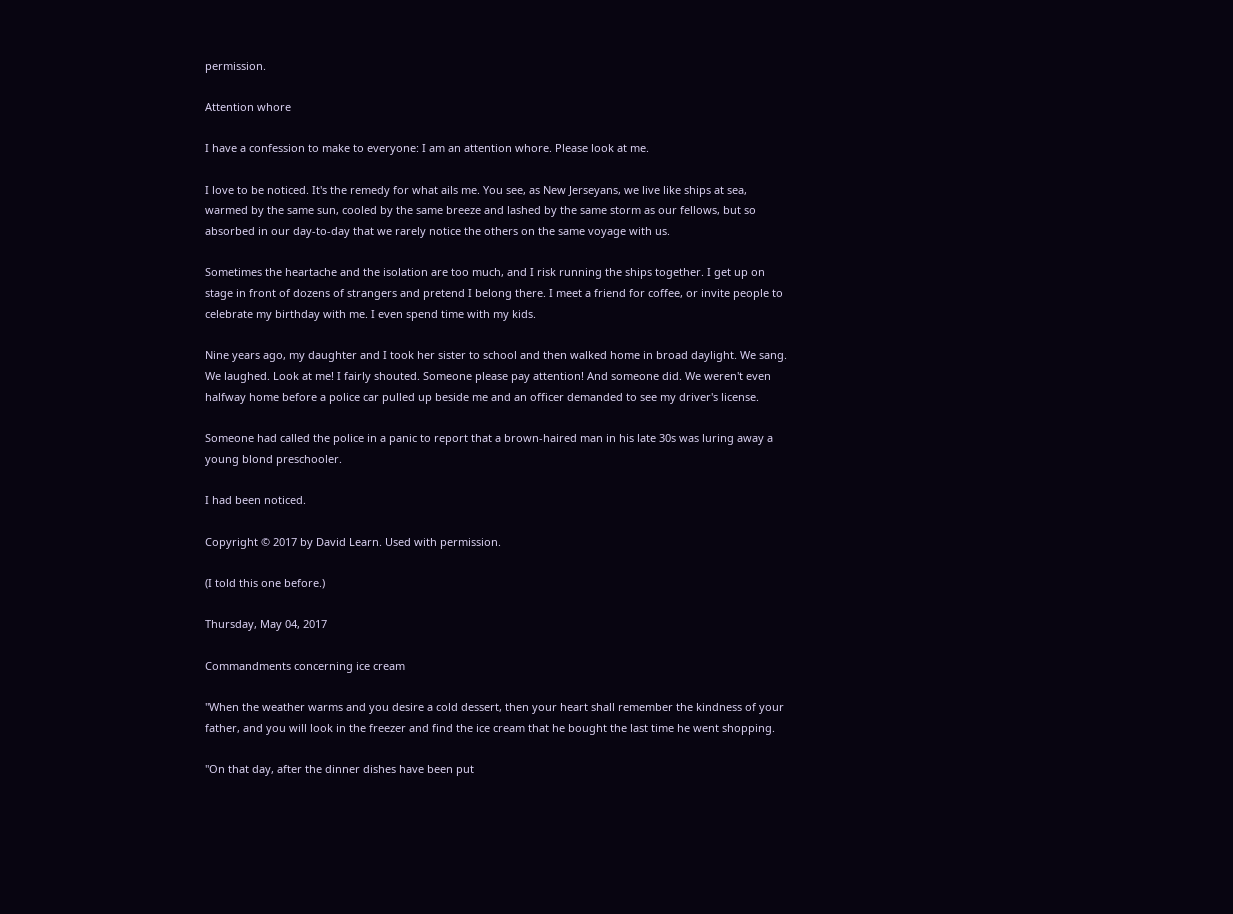permission.

Attention whore

I have a confession to make to everyone: I am an attention whore. Please look at me.

I love to be noticed. It's the remedy for what ails me. You see, as New Jerseyans, we live like ships at sea, warmed by the same sun, cooled by the same breeze and lashed by the same storm as our fellows, but so absorbed in our day-to-day that we rarely notice the others on the same voyage with us.

Sometimes the heartache and the isolation are too much, and I risk running the ships together. I get up on stage in front of dozens of strangers and pretend I belong there. I meet a friend for coffee, or invite people to celebrate my birthday with me. I even spend time with my kids.

Nine years ago, my daughter and I took her sister to school and then walked home in broad daylight. We sang. We laughed. Look at me! I fairly shouted. Someone please pay attention! And someone did. We weren't even halfway home before a police car pulled up beside me and an officer demanded to see my driver's license.

Someone had called the police in a panic to report that a brown-haired man in his late 30s was luring away a young blond preschooler.

I had been noticed.

Copyright © 2017 by David Learn. Used with permission.

(I told this one before.)

Thursday, May 04, 2017

Commandments concerning ice cream

"When the weather warms and you desire a cold dessert, then your heart shall remember the kindness of your father, and you will look in the freezer and find the ice cream that he bought the last time he went shopping.

"On that day, after the dinner dishes have been put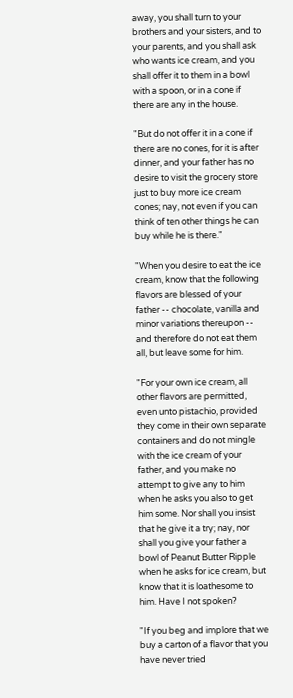away, you shall turn to your brothers and your sisters, and to your parents, and you shall ask who wants ice cream, and you shall offer it to them in a bowl with a spoon, or in a cone if there are any in the house.

"But do not offer it in a cone if there are no cones, for it is after dinner, and your father has no desire to visit the grocery store just to buy more ice cream cones; nay, not even if you can think of ten other things he can buy while he is there."

"When you desire to eat the ice cream, know that the following flavors are blessed of your father -- chocolate, vanilla and minor variations thereupon -- and therefore do not eat them all, but leave some for him.

"For your own ice cream, all other flavors are permitted, even unto pistachio, provided they come in their own separate containers and do not mingle with the ice cream of your father, and you make no attempt to give any to him when he asks you also to get him some. Nor shall you insist that he give it a try; nay, nor shall you give your father a bowl of Peanut Butter Ripple when he asks for ice cream, but know that it is loathesome to him. Have I not spoken?

"If you beg and implore that we buy a carton of a flavor that you have never tried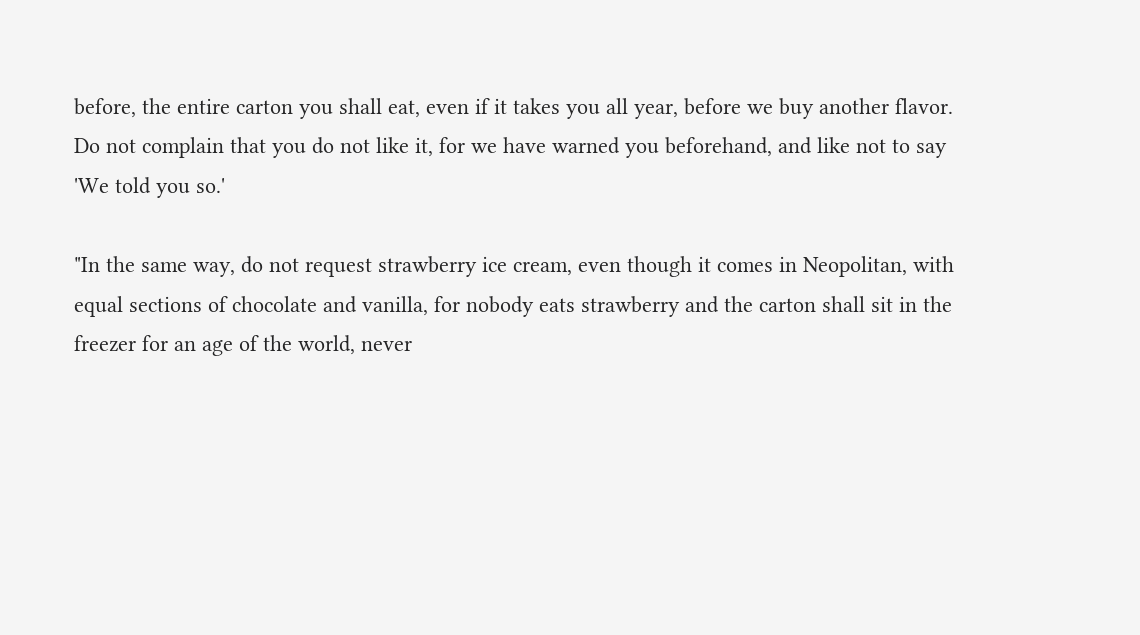before, the entire carton you shall eat, even if it takes you all year, before we buy another flavor. Do not complain that you do not like it, for we have warned you beforehand, and like not to say 'We told you so.'

"In the same way, do not request strawberry ice cream, even though it comes in Neopolitan, with equal sections of chocolate and vanilla, for nobody eats strawberry and the carton shall sit in the freezer for an age of the world, never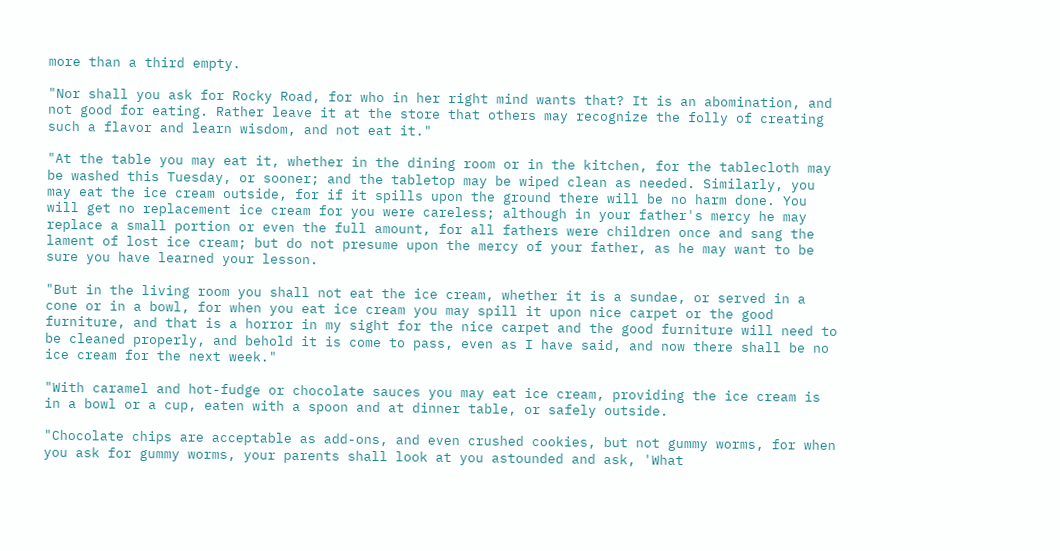more than a third empty.

"Nor shall you ask for Rocky Road, for who in her right mind wants that? It is an abomination, and not good for eating. Rather leave it at the store that others may recognize the folly of creating such a flavor and learn wisdom, and not eat it."

"At the table you may eat it, whether in the dining room or in the kitchen, for the tablecloth may be washed this Tuesday, or sooner; and the tabletop may be wiped clean as needed. Similarly, you may eat the ice cream outside, for if it spills upon the ground there will be no harm done. You will get no replacement ice cream for you were careless; although in your father's mercy he may replace a small portion or even the full amount, for all fathers were children once and sang the lament of lost ice cream; but do not presume upon the mercy of your father, as he may want to be sure you have learned your lesson.

"But in the living room you shall not eat the ice cream, whether it is a sundae, or served in a cone or in a bowl, for when you eat ice cream you may spill it upon nice carpet or the good furniture, and that is a horror in my sight for the nice carpet and the good furniture will need to be cleaned properly, and behold it is come to pass, even as I have said, and now there shall be no ice cream for the next week."

"With caramel and hot-fudge or chocolate sauces you may eat ice cream, providing the ice cream is in a bowl or a cup, eaten with a spoon and at dinner table, or safely outside.

"Chocolate chips are acceptable as add-ons, and even crushed cookies, but not gummy worms, for when you ask for gummy worms, your parents shall look at you astounded and ask, 'What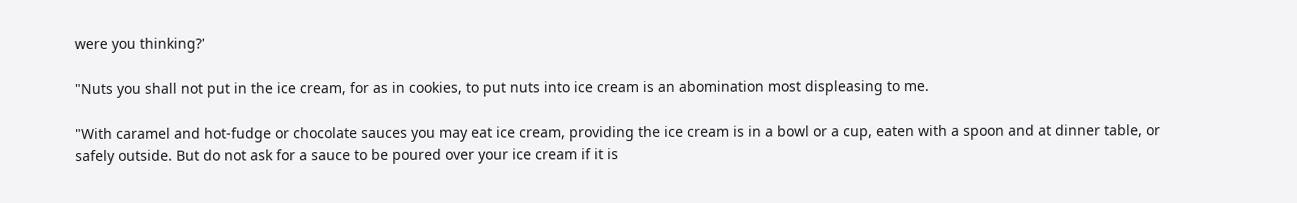were you thinking?'

"Nuts you shall not put in the ice cream, for as in cookies, to put nuts into ice cream is an abomination most displeasing to me.

"With caramel and hot-fudge or chocolate sauces you may eat ice cream, providing the ice cream is in a bowl or a cup, eaten with a spoon and at dinner table, or safely outside. But do not ask for a sauce to be poured over your ice cream if it is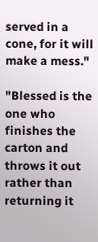served in a cone, for it will make a mess."

"Blessed is the one who finishes the carton and throws it out rather than returning it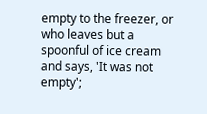empty to the freezer, or who leaves but a spoonful of ice cream and says, 'It was not empty';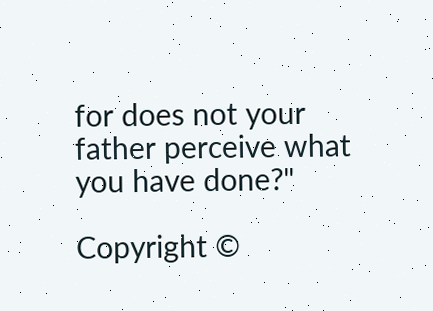for does not your father perceive what you have done?"

Copyright ©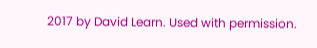2017 by David Learn. Used with permission.